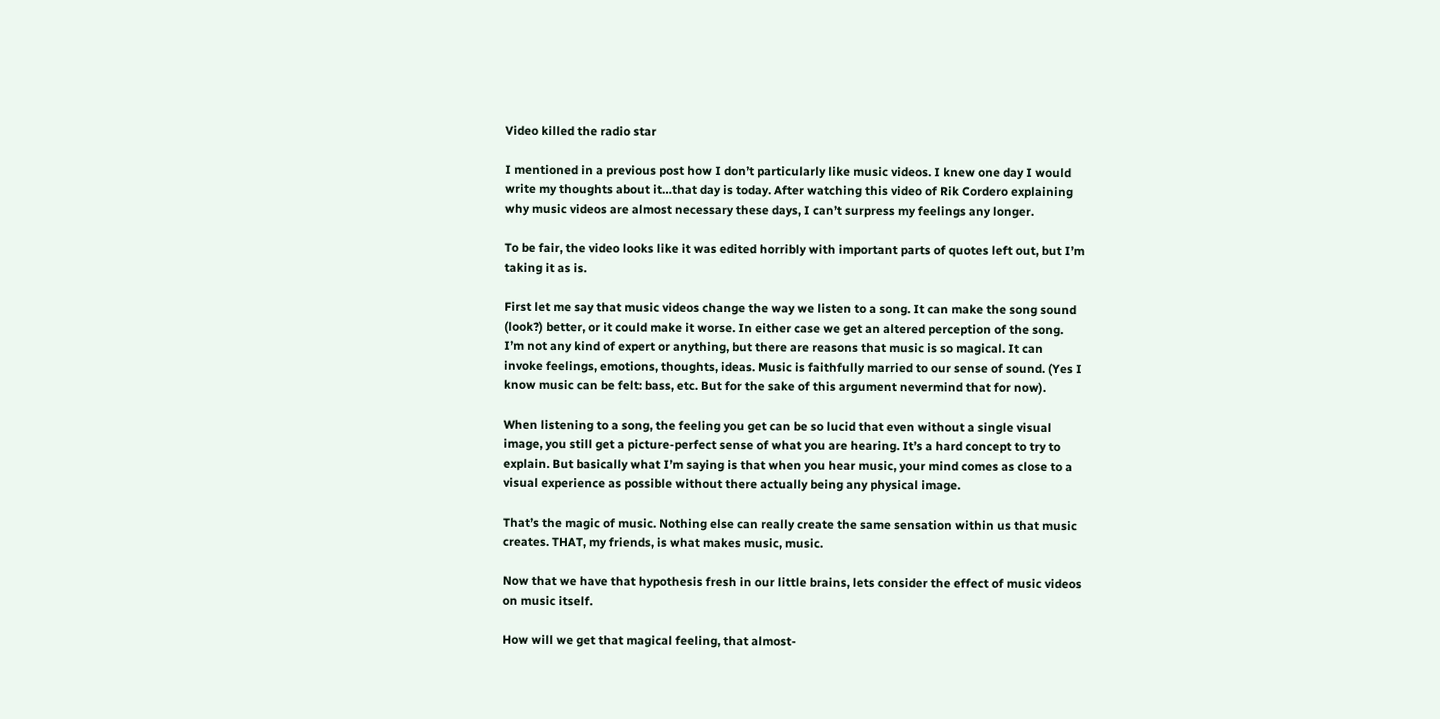Video killed the radio star

I mentioned in a previous post how I don’t particularly like music videos. I knew one day I would write my thoughts about it…that day is today. After watching this video of Rik Cordero explaining why music videos are almost necessary these days, I can’t surpress my feelings any longer.

To be fair, the video looks like it was edited horribly with important parts of quotes left out, but I’m taking it as is.

First let me say that music videos change the way we listen to a song. It can make the song sound (look?) better, or it could make it worse. In either case we get an altered perception of the song. I’m not any kind of expert or anything, but there are reasons that music is so magical. It can invoke feelings, emotions, thoughts, ideas. Music is faithfully married to our sense of sound. (Yes I know music can be felt: bass, etc. But for the sake of this argument nevermind that for now).

When listening to a song, the feeling you get can be so lucid that even without a single visual image, you still get a picture-perfect sense of what you are hearing. It’s a hard concept to try to explain. But basically what I’m saying is that when you hear music, your mind comes as close to a visual experience as possible without there actually being any physical image.

That’s the magic of music. Nothing else can really create the same sensation within us that music creates. THAT, my friends, is what makes music, music.

Now that we have that hypothesis fresh in our little brains, lets consider the effect of music videos on music itself.

How will we get that magical feeling, that almost-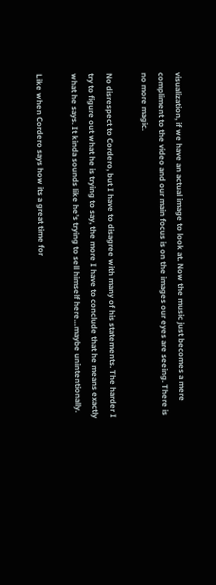visualization, if we have an actual image to look at. Now the music just becomes a mere compliment to the video and our main focus is on the images our eyes are seeing. There is no more magic.

No disrespect to Cordero, but I have to disagree with many of his statements. The harder I try to figure out what he is trying to say, the more I have to conclude that he means exactly what he says. It kinda sounds like he’s trying to sell himself here…maybe unintentionally.

Like when Cordero says how its a great time for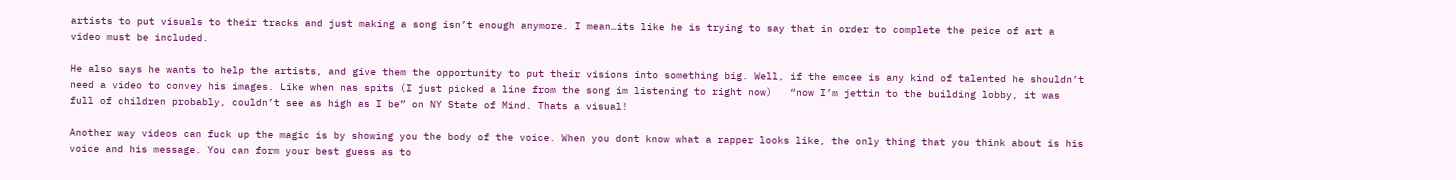artists to put visuals to their tracks and just making a song isn’t enough anymore. I mean…its like he is trying to say that in order to complete the peice of art a video must be included.

He also says he wants to help the artists, and give them the opportunity to put their visions into something big. Well, if the emcee is any kind of talented he shouldn’t need a video to convey his images. Like when nas spits (I just picked a line from the song im listening to right now)   “now I’m jettin to the building lobby, it was full of children probably, couldn’t see as high as I be” on NY State of Mind. Thats a visual!

Another way videos can fuck up the magic is by showing you the body of the voice. When you dont know what a rapper looks like, the only thing that you think about is his voice and his message. You can form your best guess as to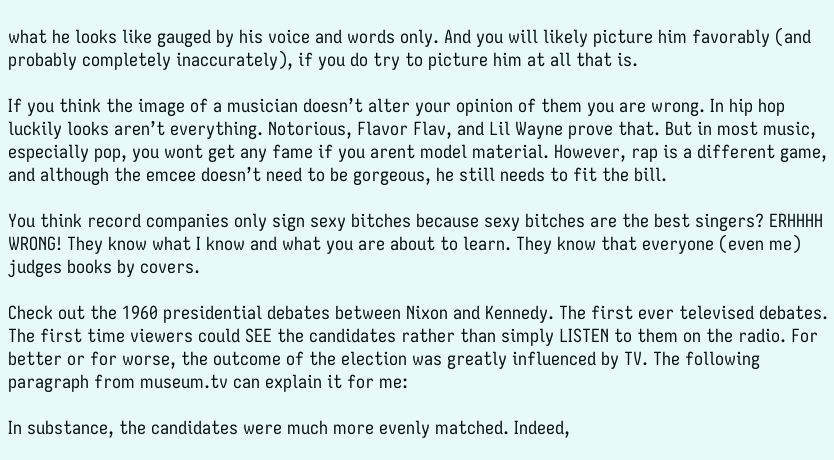what he looks like gauged by his voice and words only. And you will likely picture him favorably (and probably completely inaccurately), if you do try to picture him at all that is.

If you think the image of a musician doesn’t alter your opinion of them you are wrong. In hip hop luckily looks aren’t everything. Notorious, Flavor Flav, and Lil Wayne prove that. But in most music, especially pop, you wont get any fame if you arent model material. However, rap is a different game, and although the emcee doesn’t need to be gorgeous, he still needs to fit the bill.

You think record companies only sign sexy bitches because sexy bitches are the best singers? ERHHHH WRONG! They know what I know and what you are about to learn. They know that everyone (even me) judges books by covers.

Check out the 1960 presidential debates between Nixon and Kennedy. The first ever televised debates. The first time viewers could SEE the candidates rather than simply LISTEN to them on the radio. For better or for worse, the outcome of the election was greatly influenced by TV. The following paragraph from museum.tv can explain it for me:

In substance, the candidates were much more evenly matched. Indeed,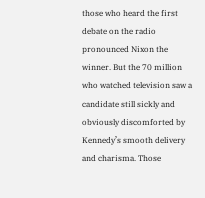those who heard the first debate on the radio pronounced Nixon the winner. But the 70 million who watched television saw a candidate still sickly and obviously discomforted by Kennedy’s smooth delivery and charisma. Those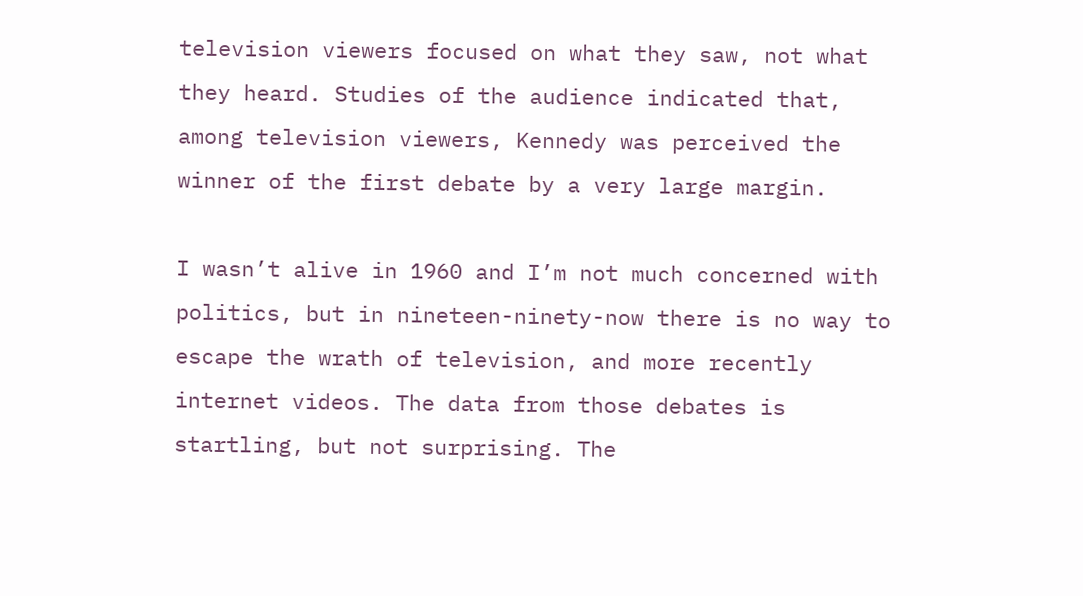television viewers focused on what they saw, not what they heard. Studies of the audience indicated that, among television viewers, Kennedy was perceived the winner of the first debate by a very large margin.

I wasn’t alive in 1960 and I’m not much concerned with politics, but in nineteen-ninety-now there is no way to escape the wrath of television, and more recently internet videos. The data from those debates is startling, but not surprising. The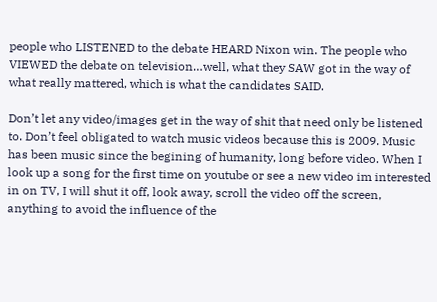people who LISTENED to the debate HEARD Nixon win. The people who VIEWED the debate on television…well, what they SAW got in the way of what really mattered, which is what the candidates SAID.

Don’t let any video/images get in the way of shit that need only be listened to. Don’t feel obligated to watch music videos because this is 2009. Music has been music since the begining of humanity, long before video. When I look up a song for the first time on youtube or see a new video im interested in on TV, I will shut it off, look away, scroll the video off the screen, anything to avoid the influence of the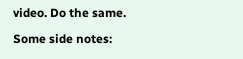video. Do the same.

Some side notes: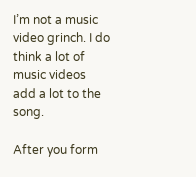I’m not a music video grinch. I do think a lot of music videos add a lot to the song.

After you form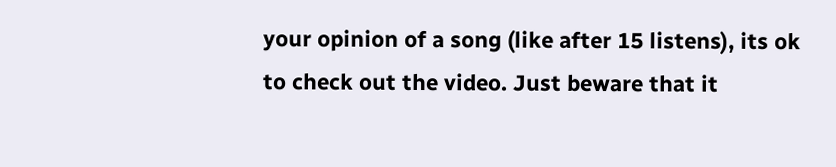your opinion of a song (like after 15 listens), its ok to check out the video. Just beware that it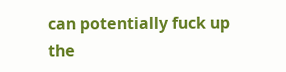can potentially fuck up the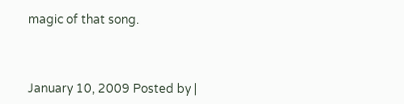magic of that song.



January 10, 2009 Posted by |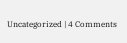Uncategorized | 4 Comments